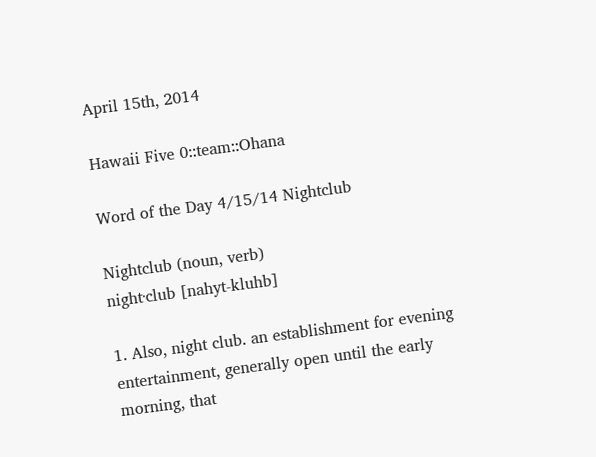April 15th, 2014

Hawaii Five 0::team::Ohana

Word of the Day 4/15/14 Nightclub

Nightclub (noun, verb)
night·club [nahyt-kluhb]

1. Also, night club. an establishment for evening entertainment, generally open until the early morning, that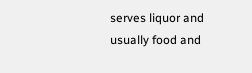serves liquor and usually food and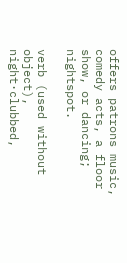offers patrons music, comedy acts, a floor show, or dancing; nightspot.

verb (used without object), night·clubbed,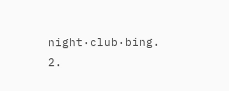night·club·bing.
2.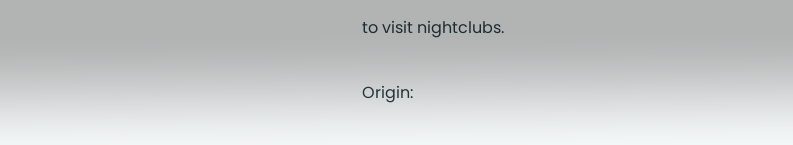to visit nightclubs.

Origin: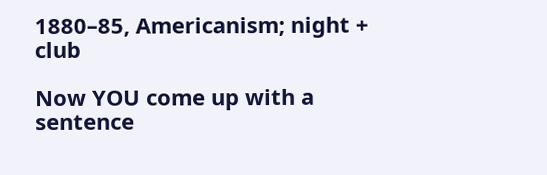1880–85, Americanism; night + club

Now YOU come up with a sentence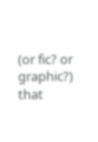(or fic? or graphic?) that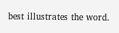best illustrates the word.